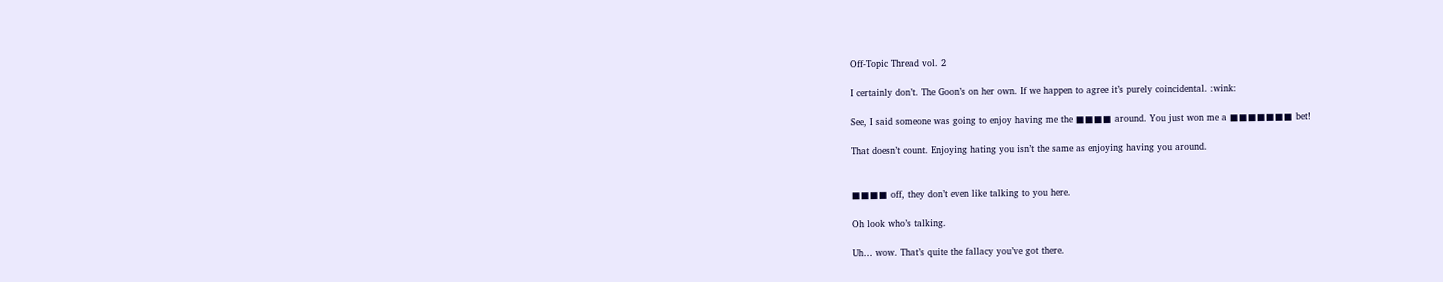Off-Topic Thread vol. 2

I certainly don’t. The Goon’s on her own. If we happen to agree it’s purely coincidental. :wink:

See, I said someone was going to enjoy having me the ■■■■ around. You just won me a ■■■■■■■ bet!

That doesn’t count. Enjoying hating you isn’t the same as enjoying having you around.


■■■■ off, they don’t even like talking to you here.

Oh look who’s talking.

Uh… wow. That’s quite the fallacy you’ve got there.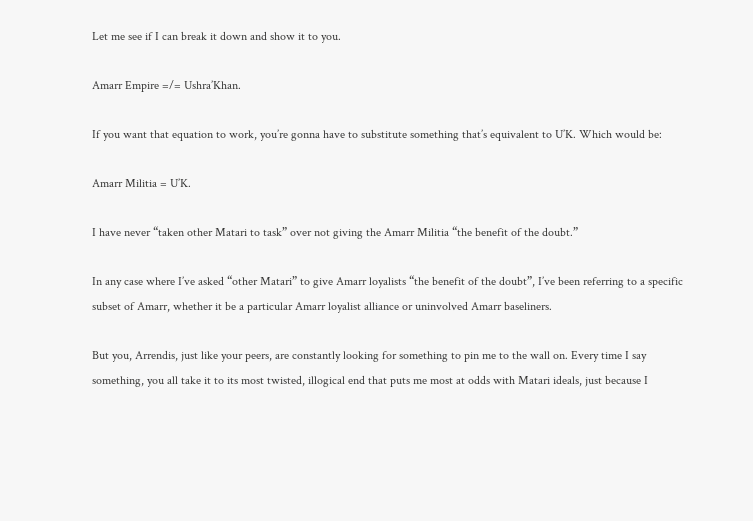Let me see if I can break it down and show it to you.

Amarr Empire =/= Ushra’Khan.

If you want that equation to work, you’re gonna have to substitute something that’s equivalent to U’K. Which would be:

Amarr Militia = U’K.

I have never “taken other Matari to task” over not giving the Amarr Militia “the benefit of the doubt.”

In any case where I’ve asked “other Matari” to give Amarr loyalists “the benefit of the doubt”, I’ve been referring to a specific subset of Amarr, whether it be a particular Amarr loyalist alliance or uninvolved Amarr baseliners.

But you, Arrendis, just like your peers, are constantly looking for something to pin me to the wall on. Every time I say something, you all take it to its most twisted, illogical end that puts me most at odds with Matari ideals, just because I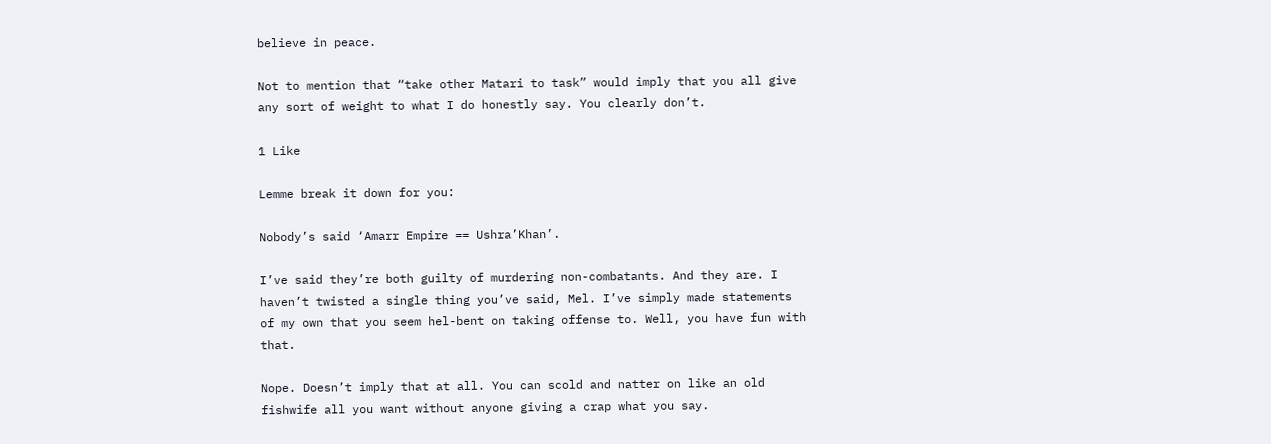believe in peace.

Not to mention that “take other Matari to task” would imply that you all give any sort of weight to what I do honestly say. You clearly don’t.

1 Like

Lemme break it down for you:

Nobody’s said ‘Amarr Empire == Ushra’Khan’.

I’ve said they’re both guilty of murdering non-combatants. And they are. I haven’t twisted a single thing you’ve said, Mel. I’ve simply made statements of my own that you seem hel-bent on taking offense to. Well, you have fun with that.

Nope. Doesn’t imply that at all. You can scold and natter on like an old fishwife all you want without anyone giving a crap what you say.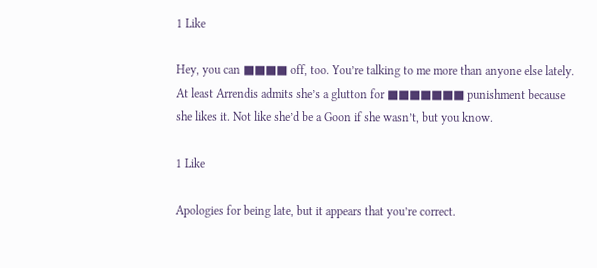1 Like

Hey, you can ■■■■ off, too. You’re talking to me more than anyone else lately. At least Arrendis admits she’s a glutton for ■■■■■■■ punishment because she likes it. Not like she’d be a Goon if she wasn’t, but you know.

1 Like

Apologies for being late, but it appears that you’re correct.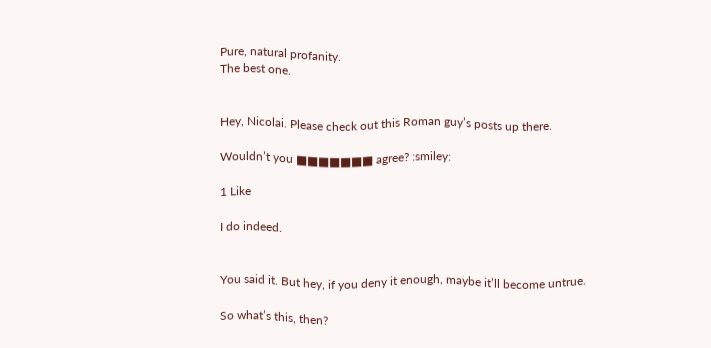Pure, natural profanity.
The best one.


Hey, Nicolai. Please check out this Roman guy’s posts up there.

Wouldn’t you ■■■■■■■ agree? :smiley:

1 Like

I do indeed.


You said it. But hey, if you deny it enough, maybe it’ll become untrue.

So what’s this, then?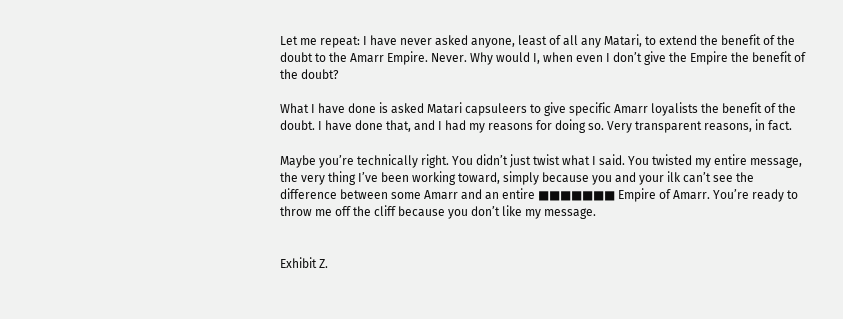Let me repeat: I have never asked anyone, least of all any Matari, to extend the benefit of the doubt to the Amarr Empire. Never. Why would I, when even I don’t give the Empire the benefit of the doubt?

What I have done is asked Matari capsuleers to give specific Amarr loyalists the benefit of the doubt. I have done that, and I had my reasons for doing so. Very transparent reasons, in fact.

Maybe you’re technically right. You didn’t just twist what I said. You twisted my entire message, the very thing I’ve been working toward, simply because you and your ilk can’t see the difference between some Amarr and an entire ■■■■■■■ Empire of Amarr. You’re ready to throw me off the cliff because you don’t like my message.


Exhibit Z.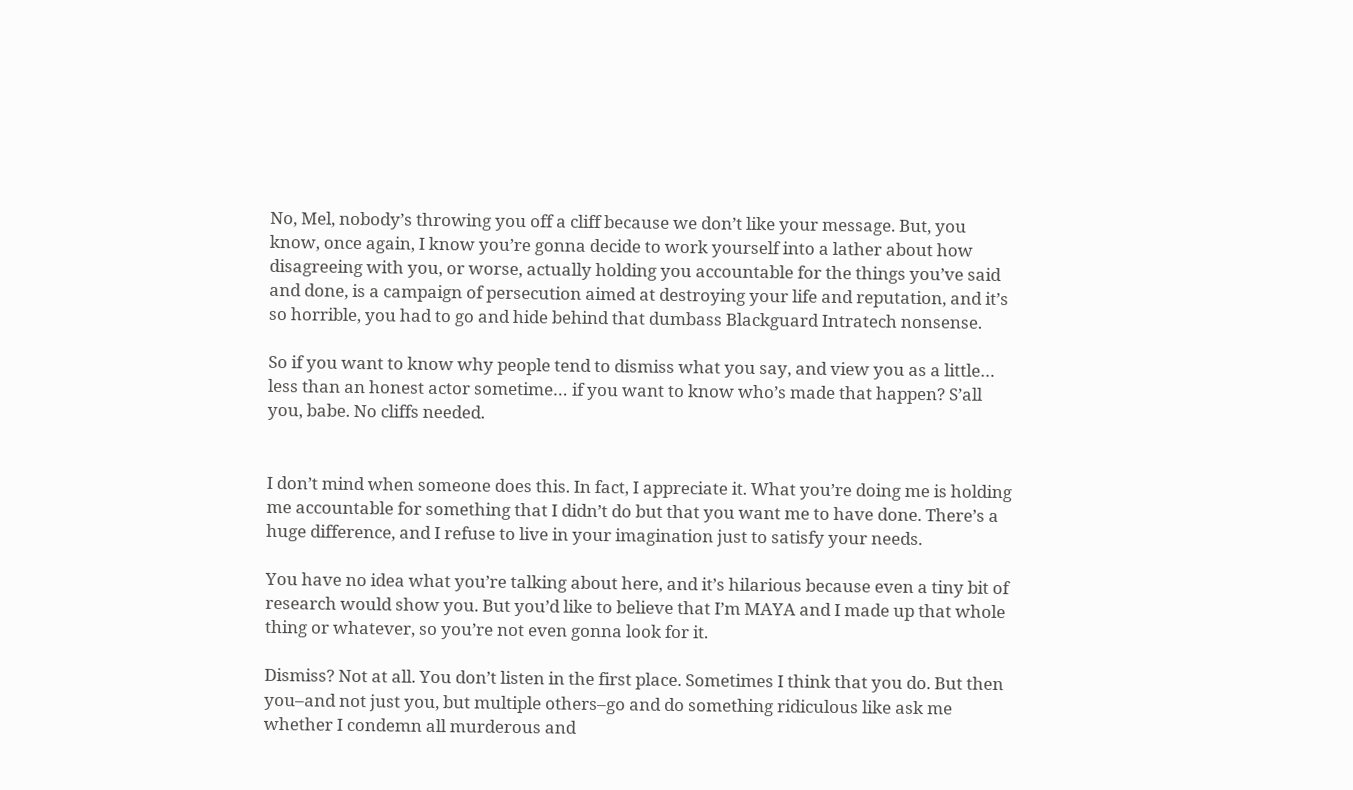No, Mel, nobody’s throwing you off a cliff because we don’t like your message. But, you know, once again, I know you’re gonna decide to work yourself into a lather about how disagreeing with you, or worse, actually holding you accountable for the things you’ve said and done, is a campaign of persecution aimed at destroying your life and reputation, and it’s so horrible, you had to go and hide behind that dumbass Blackguard Intratech nonsense.

So if you want to know why people tend to dismiss what you say, and view you as a little… less than an honest actor sometime… if you want to know who’s made that happen? S’all you, babe. No cliffs needed.


I don’t mind when someone does this. In fact, I appreciate it. What you’re doing me is holding me accountable for something that I didn’t do but that you want me to have done. There’s a huge difference, and I refuse to live in your imagination just to satisfy your needs.

You have no idea what you’re talking about here, and it’s hilarious because even a tiny bit of research would show you. But you’d like to believe that I’m MAYA and I made up that whole thing or whatever, so you’re not even gonna look for it.

Dismiss? Not at all. You don’t listen in the first place. Sometimes I think that you do. But then you–and not just you, but multiple others–go and do something ridiculous like ask me whether I condemn all murderous and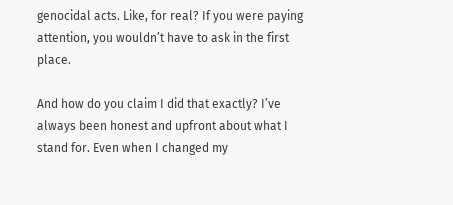genocidal acts. Like, for real? If you were paying attention, you wouldn’t have to ask in the first place.

And how do you claim I did that exactly? I’ve always been honest and upfront about what I stand for. Even when I changed my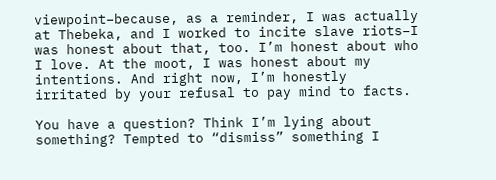viewpoint–because, as a reminder, I was actually at Thebeka, and I worked to incite slave riots–I was honest about that, too. I’m honest about who I love. At the moot, I was honest about my intentions. And right now, I’m honestly irritated by your refusal to pay mind to facts.

You have a question? Think I’m lying about something? Tempted to “dismiss” something I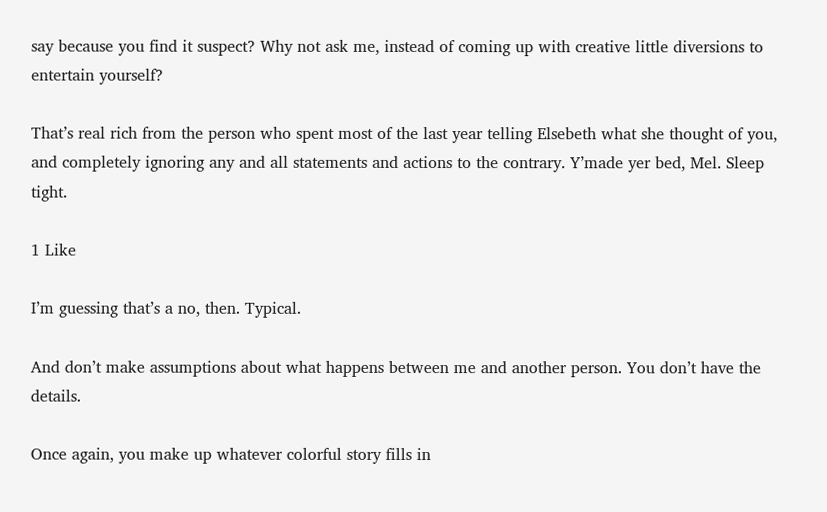say because you find it suspect? Why not ask me, instead of coming up with creative little diversions to entertain yourself?

That’s real rich from the person who spent most of the last year telling Elsebeth what she thought of you, and completely ignoring any and all statements and actions to the contrary. Y’made yer bed, Mel. Sleep tight.

1 Like

I’m guessing that’s a no, then. Typical.

And don’t make assumptions about what happens between me and another person. You don’t have the details.

Once again, you make up whatever colorful story fills in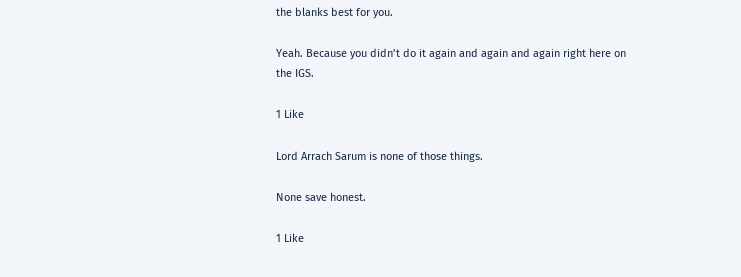the blanks best for you.

Yeah. Because you didn’t do it again and again and again right here on the IGS.

1 Like

Lord Arrach Sarum is none of those things.

None save honest.

1 Like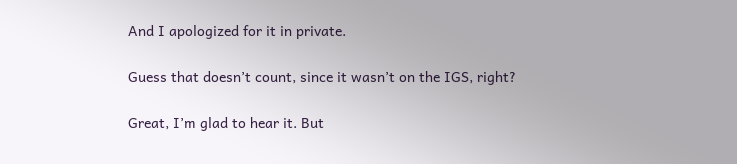And I apologized for it in private.

Guess that doesn’t count, since it wasn’t on the IGS, right?

Great, I’m glad to hear it. But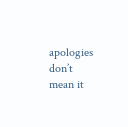apologies don’t mean it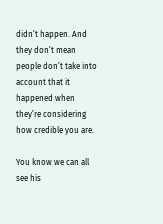didn’t happen. And they don’t mean people don’t take into account that it happened when they’re considering how credible you are.

You know we can all see his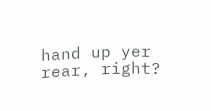hand up yer rear, right?